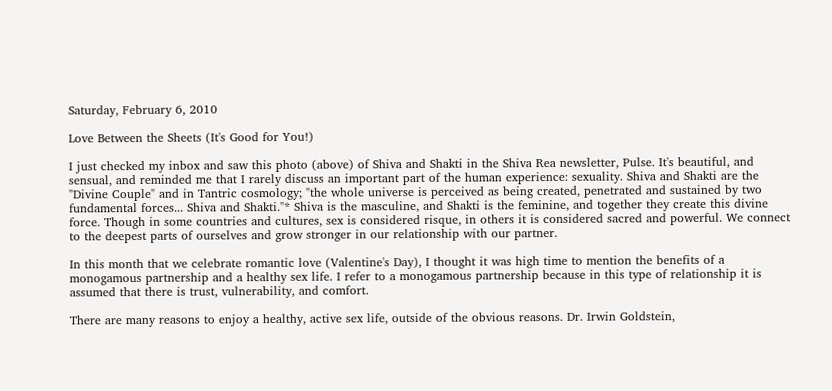Saturday, February 6, 2010

Love Between the Sheets (It's Good for You!)

I just checked my inbox and saw this photo (above) of Shiva and Shakti in the Shiva Rea newsletter, Pulse. It's beautiful, and sensual, and reminded me that I rarely discuss an important part of the human experience: sexuality. Shiva and Shakti are the "Divine Couple" and in Tantric cosmology; "the whole universe is perceived as being created, penetrated and sustained by two fundamental forces... Shiva and Shakti."* Shiva is the masculine, and Shakti is the feminine, and together they create this divine force. Though in some countries and cultures, sex is considered risque, in others it is considered sacred and powerful. We connect to the deepest parts of ourselves and grow stronger in our relationship with our partner.

In this month that we celebrate romantic love (Valentine's Day), I thought it was high time to mention the benefits of a monogamous partnership and a healthy sex life. I refer to a monogamous partnership because in this type of relationship it is assumed that there is trust, vulnerability, and comfort.

There are many reasons to enjoy a healthy, active sex life, outside of the obvious reasons. Dr. Irwin Goldstein,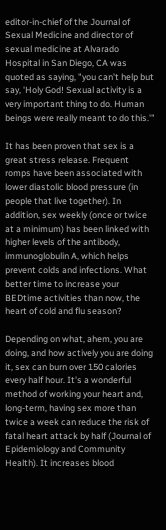editor-in-chief of the Journal of Sexual Medicine and director of sexual medicine at Alvarado Hospital in San Diego, CA was quoted as saying, "you can't help but say, 'Holy God! Sexual activity is a very important thing to do. Human beings were really meant to do this.'"

It has been proven that sex is a great stress release. Frequent romps have been associated with lower diastolic blood pressure (in people that live together). In addition, sex weekly (once or twice at a minimum) has been linked with higher levels of the antibody, immunoglobulin A, which helps prevent colds and infections. What better time to increase your BEDtime activities than now, the heart of cold and flu season?

Depending on what, ahem, you are doing, and how actively you are doing it, sex can burn over 150 calories every half hour. It's a wonderful method of working your heart and, long-term, having sex more than twice a week can reduce the risk of fatal heart attack by half (Journal of Epidemiology and Community Health). It increases blood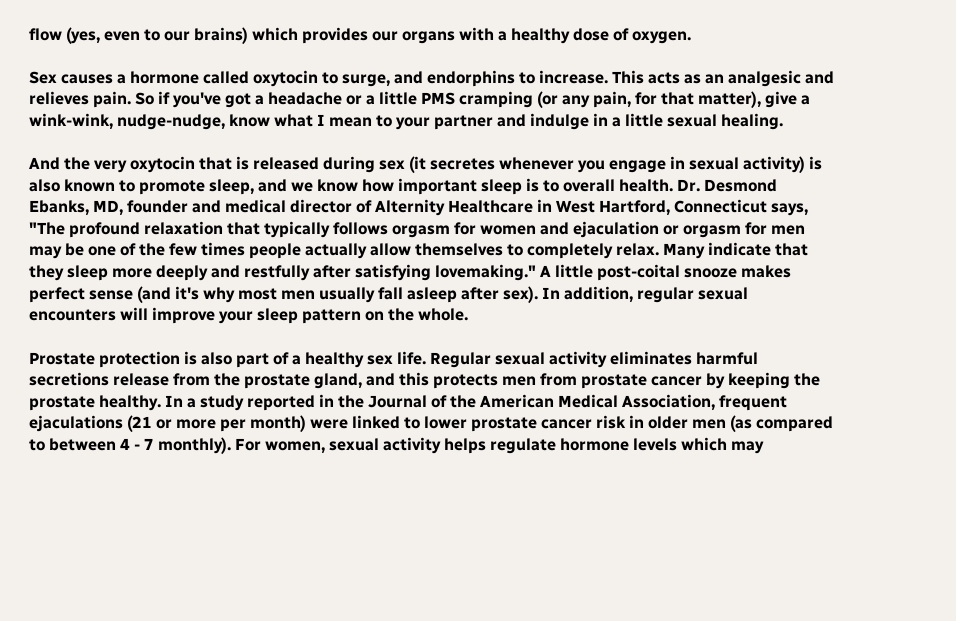flow (yes, even to our brains) which provides our organs with a healthy dose of oxygen.

Sex causes a hormone called oxytocin to surge, and endorphins to increase. This acts as an analgesic and relieves pain. So if you've got a headache or a little PMS cramping (or any pain, for that matter), give a wink-wink, nudge-nudge, know what I mean to your partner and indulge in a little sexual healing.

And the very oxytocin that is released during sex (it secretes whenever you engage in sexual activity) is also known to promote sleep, and we know how important sleep is to overall health. Dr. Desmond Ebanks, MD, founder and medical director of Alternity Healthcare in West Hartford, Connecticut says, "The profound relaxation that typically follows orgasm for women and ejaculation or orgasm for men may be one of the few times people actually allow themselves to completely relax. Many indicate that they sleep more deeply and restfully after satisfying lovemaking." A little post-coital snooze makes perfect sense (and it's why most men usually fall asleep after sex). In addition, regular sexual encounters will improve your sleep pattern on the whole.

Prostate protection is also part of a healthy sex life. Regular sexual activity eliminates harmful secretions release from the prostate gland, and this protects men from prostate cancer by keeping the prostate healthy. In a study reported in the Journal of the American Medical Association, frequent ejaculations (21 or more per month) were linked to lower prostate cancer risk in older men (as compared to between 4 - 7 monthly). For women, sexual activity helps regulate hormone levels which may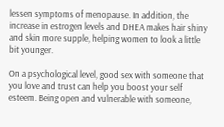lessen symptoms of menopause. In addition, the increase in estrogen levels and DHEA makes hair shiny and skin more supple, helping women to look a little bit younger.

On a psychological level, good sex with someone that you love and trust can help you boost your self esteem. Being open and vulnerable with someone,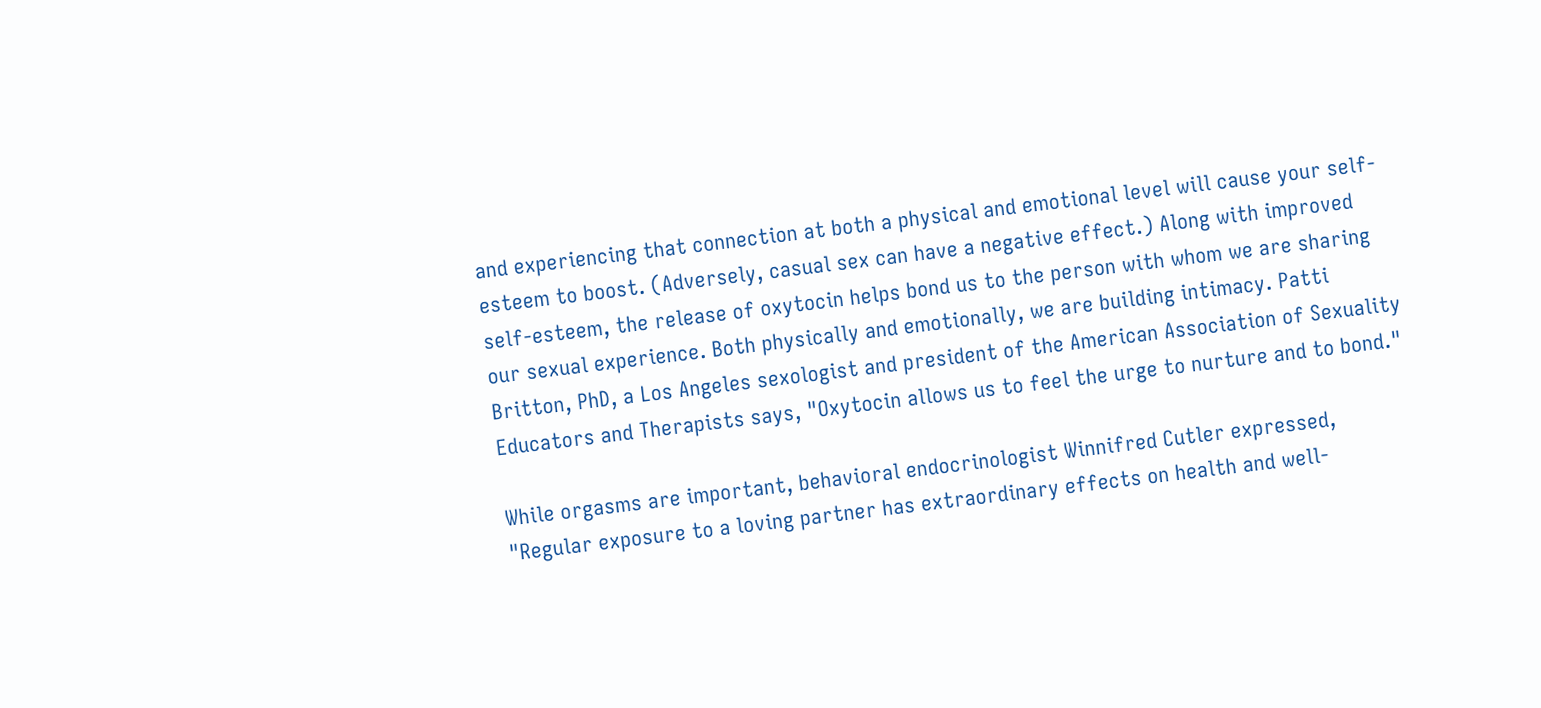and experiencing that connection at both a physical and emotional level will cause your self-esteem to boost. (Adversely, casual sex can have a negative effect.) Along with improved self-esteem, the release of oxytocin helps bond us to the person with whom we are sharing our sexual experience. Both physically and emotionally, we are building intimacy. Patti Britton, PhD, a Los Angeles sexologist and president of the American Association of Sexuality Educators and Therapists says, "Oxytocin allows us to feel the urge to nurture and to bond."

While orgasms are important, behavioral endocrinologist Winnifred Cutler expressed, "Regular exposure to a loving partner has extraordinary effects on health and well-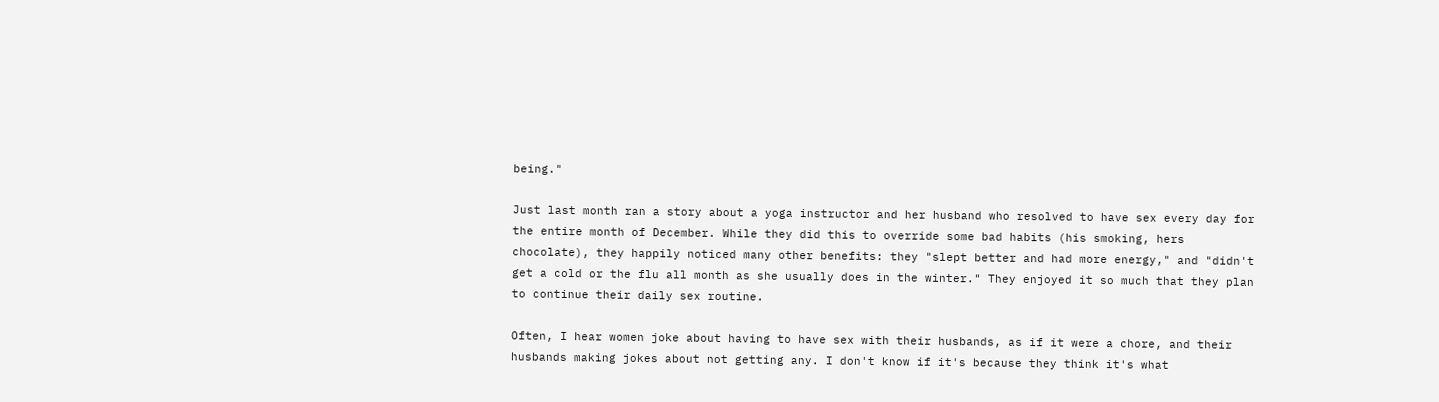being."

Just last month ran a story about a yoga instructor and her husband who resolved to have sex every day for the entire month of December. While they did this to override some bad habits (his smoking, hers chocolate), they happily noticed many other benefits: they "slept better and had more energy," and "didn't get a cold or the flu all month as she usually does in the winter." They enjoyed it so much that they plan to continue their daily sex routine.

Often, I hear women joke about having to have sex with their husbands, as if it were a chore, and their husbands making jokes about not getting any. I don't know if it's because they think it's what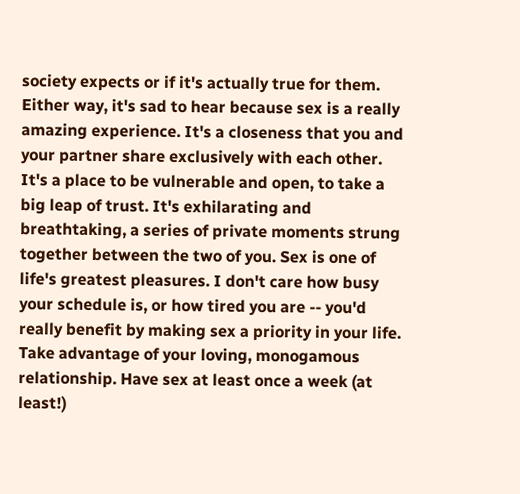society expects or if it's actually true for them. Either way, it's sad to hear because sex is a really amazing experience. It's a closeness that you and your partner share exclusively with each other. It's a place to be vulnerable and open, to take a big leap of trust. It's exhilarating and breathtaking, a series of private moments strung together between the two of you. Sex is one of life's greatest pleasures. I don't care how busy your schedule is, or how tired you are -- you'd really benefit by making sex a priority in your life. Take advantage of your loving, monogamous relationship. Have sex at least once a week (at least!)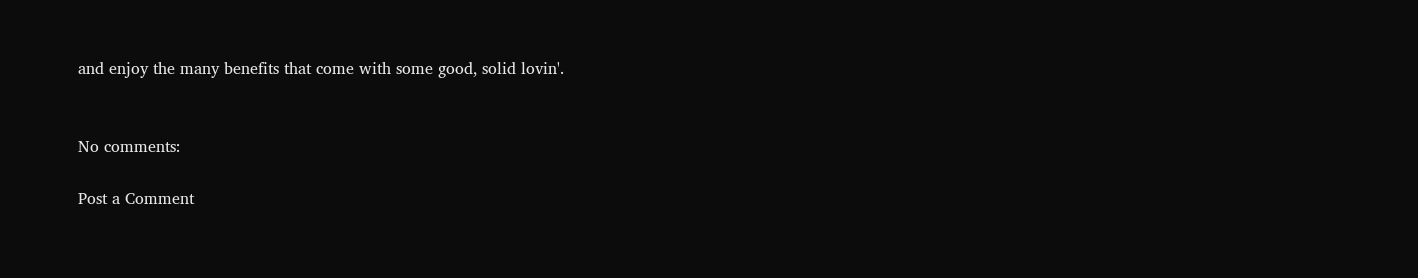and enjoy the many benefits that come with some good, solid lovin'.


No comments:

Post a Comment